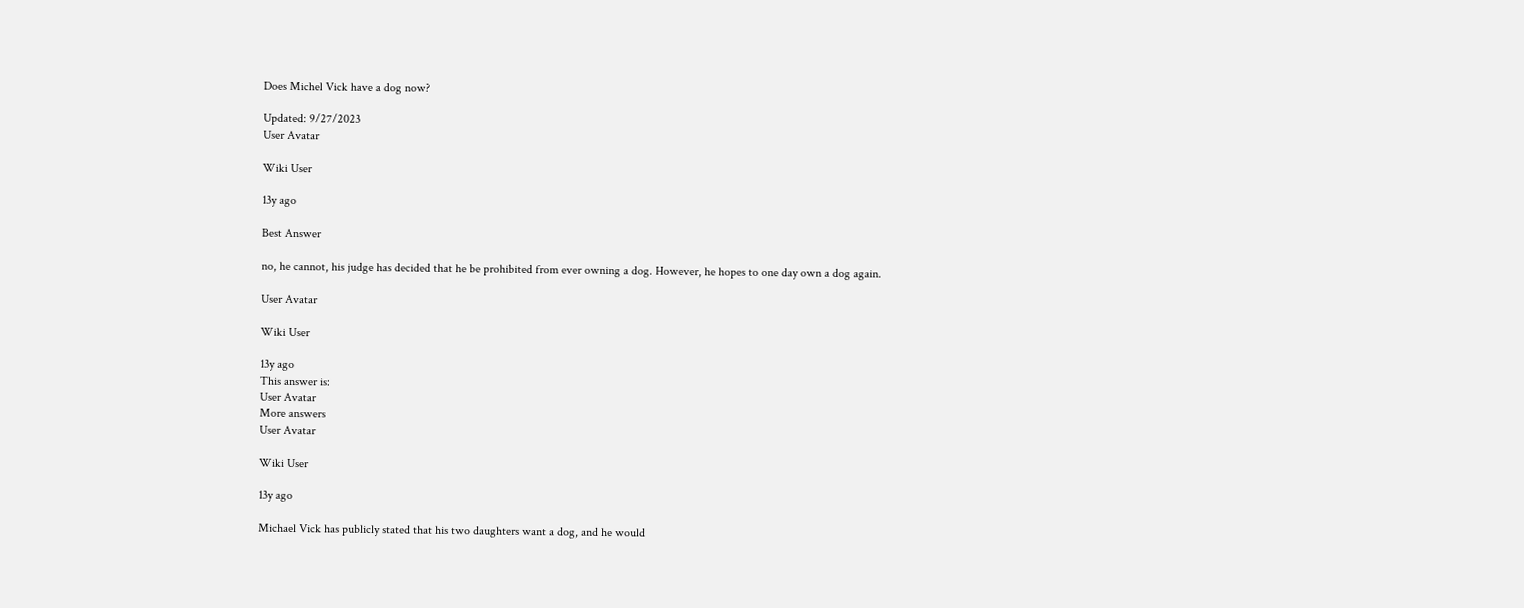Does Michel Vick have a dog now?

Updated: 9/27/2023
User Avatar

Wiki User

13y ago

Best Answer

no, he cannot, his judge has decided that he be prohibited from ever owning a dog. However, he hopes to one day own a dog again.

User Avatar

Wiki User

13y ago
This answer is:
User Avatar
More answers
User Avatar

Wiki User

13y ago

Michael Vick has publicly stated that his two daughters want a dog, and he would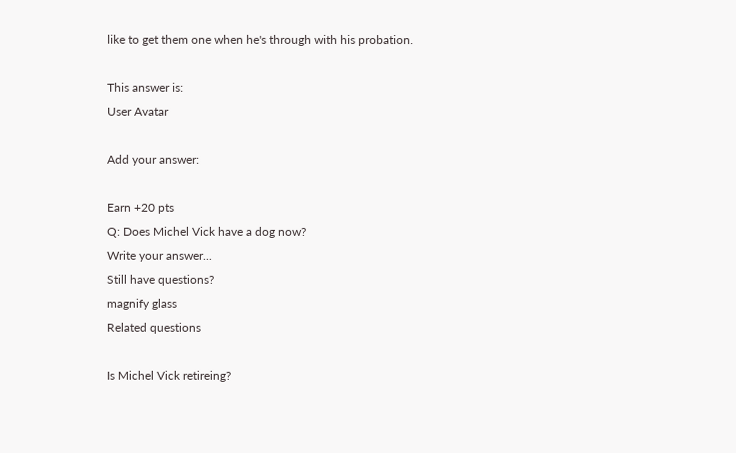like to get them one when he's through with his probation.

This answer is:
User Avatar

Add your answer:

Earn +20 pts
Q: Does Michel Vick have a dog now?
Write your answer...
Still have questions?
magnify glass
Related questions

Is Michel Vick retireing?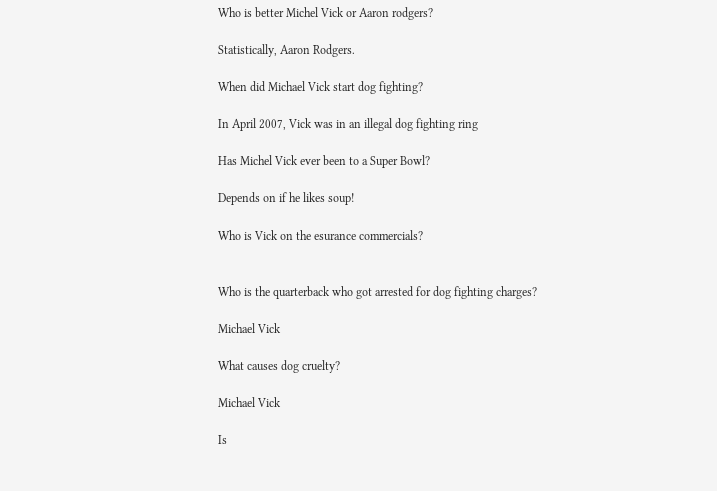Who is better Michel Vick or Aaron rodgers?

Statistically, Aaron Rodgers.

When did Michael Vick start dog fighting?

In April 2007, Vick was in an illegal dog fighting ring

Has Michel Vick ever been to a Super Bowl?

Depends on if he likes soup!

Who is Vick on the esurance commercials?


Who is the quarterback who got arrested for dog fighting charges?

Michael Vick

What causes dog cruelty?

Michael Vick

Is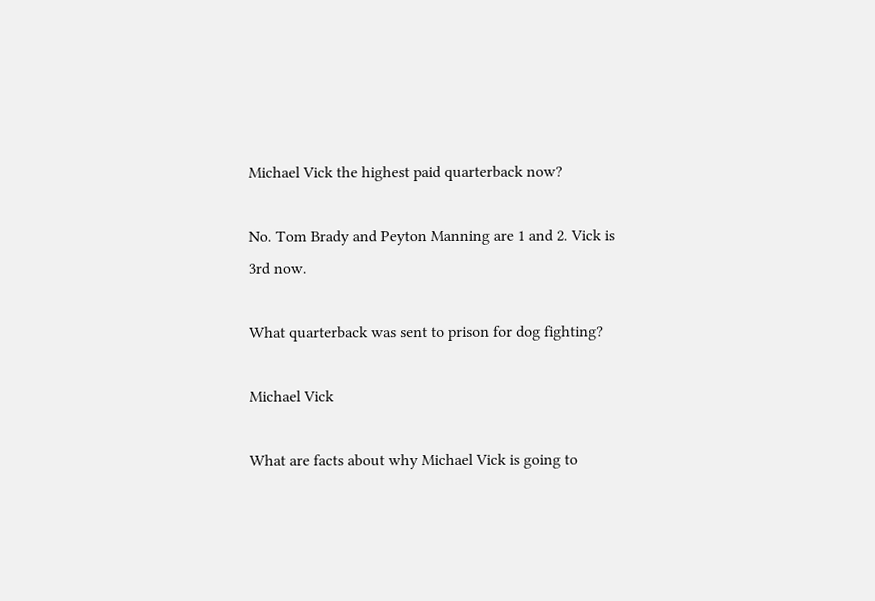Michael Vick the highest paid quarterback now?

No. Tom Brady and Peyton Manning are 1 and 2. Vick is 3rd now.

What quarterback was sent to prison for dog fighting?

Michael Vick

What are facts about why Michael Vick is going to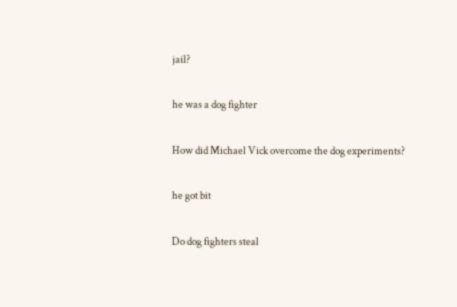jail?

he was a dog fighter

How did Michael Vick overcome the dog experiments?

he got bit

Do dog fighters steal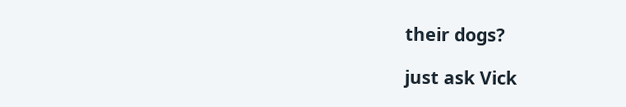their dogs?

just ask Vick